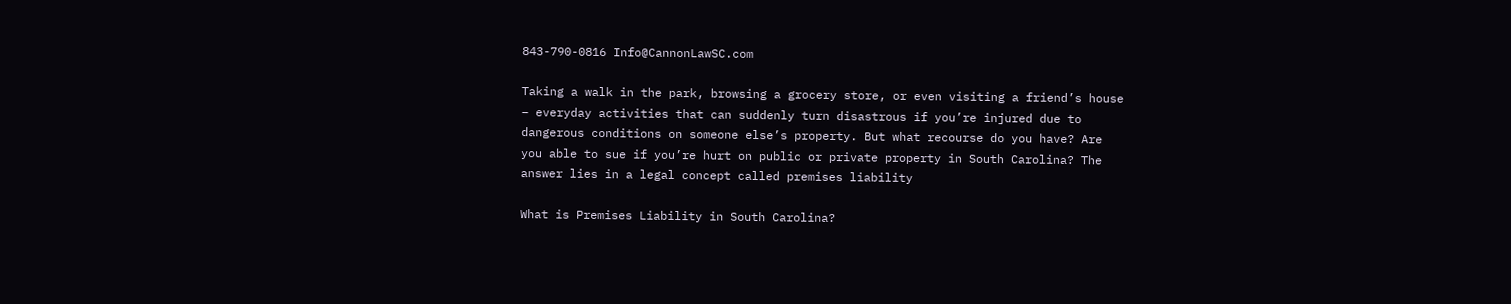843-790-0816 Info@CannonLawSC.com

Taking a walk in the park, browsing a grocery store, or even visiting a friend’s house – everyday activities that can suddenly turn disastrous if you’re injured due to dangerous conditions on someone else’s property. But what recourse do you have? Are you able to sue if you’re hurt on public or private property in South Carolina? The answer lies in a legal concept called premises liability

What is Premises Liability in South Carolina?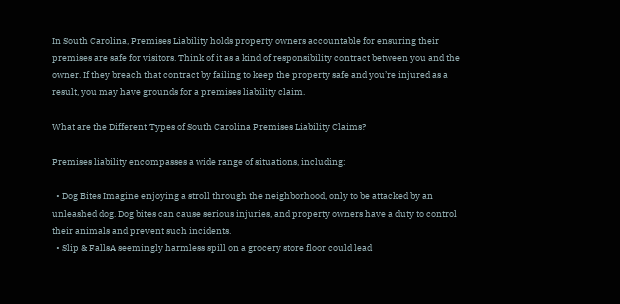In South Carolina, Premises Liability holds property owners accountable for ensuring their premises are safe for visitors. Think of it as a kind of responsibility contract between you and the owner. If they breach that contract by failing to keep the property safe and you’re injured as a result, you may have grounds for a premises liability claim.

What are the Different Types of South Carolina Premises Liability Claims?

Premises liability encompasses a wide range of situations, including:

  • Dog Bites Imagine enjoying a stroll through the neighborhood, only to be attacked by an unleashed dog. Dog bites can cause serious injuries, and property owners have a duty to control their animals and prevent such incidents.
  • Slip & FallsA seemingly harmless spill on a grocery store floor could lead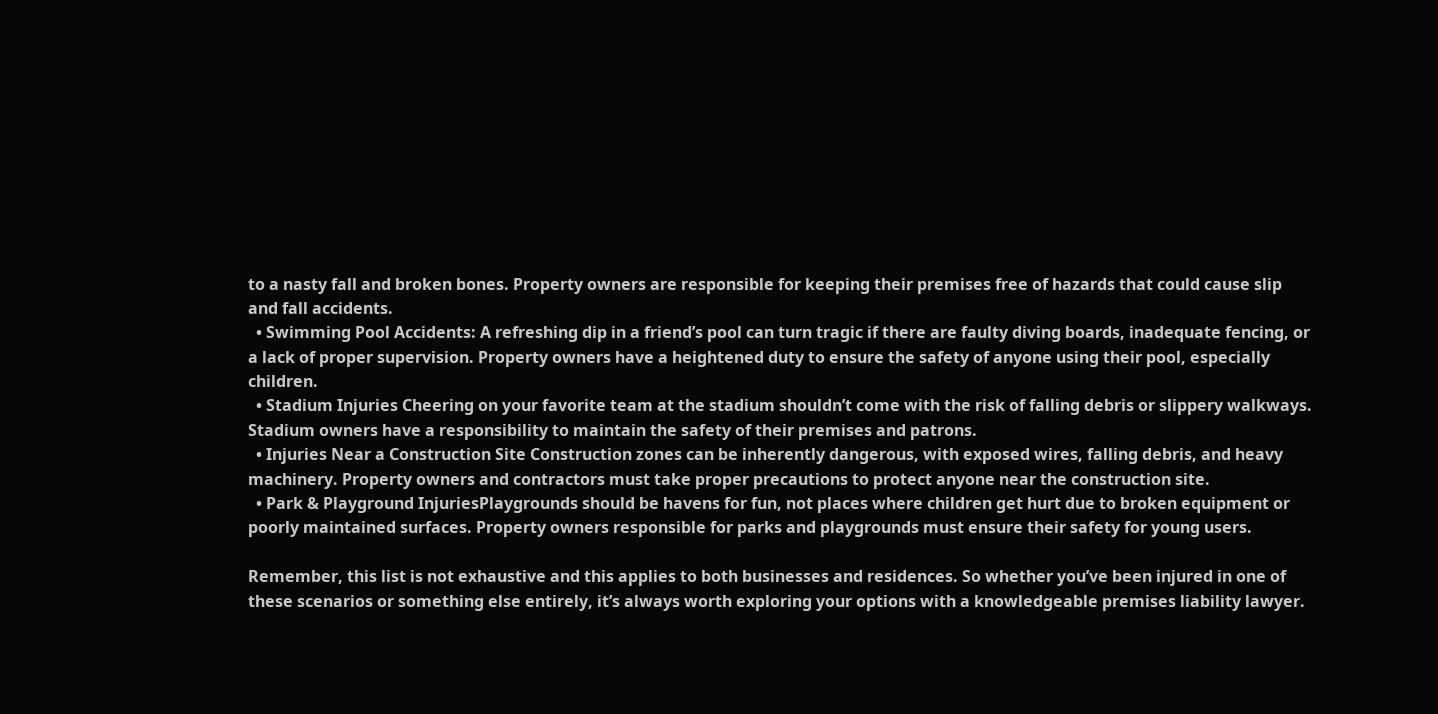to a nasty fall and broken bones. Property owners are responsible for keeping their premises free of hazards that could cause slip and fall accidents.
  • Swimming Pool Accidents: A refreshing dip in a friend’s pool can turn tragic if there are faulty diving boards, inadequate fencing, or a lack of proper supervision. Property owners have a heightened duty to ensure the safety of anyone using their pool, especially children.
  • Stadium Injuries Cheering on your favorite team at the stadium shouldn’t come with the risk of falling debris or slippery walkways. Stadium owners have a responsibility to maintain the safety of their premises and patrons.
  • Injuries Near a Construction Site Construction zones can be inherently dangerous, with exposed wires, falling debris, and heavy machinery. Property owners and contractors must take proper precautions to protect anyone near the construction site.
  • Park & Playground InjuriesPlaygrounds should be havens for fun, not places where children get hurt due to broken equipment or poorly maintained surfaces. Property owners responsible for parks and playgrounds must ensure their safety for young users.

Remember, this list is not exhaustive and this applies to both businesses and residences. So whether you’ve been injured in one of these scenarios or something else entirely, it’s always worth exploring your options with a knowledgeable premises liability lawyer.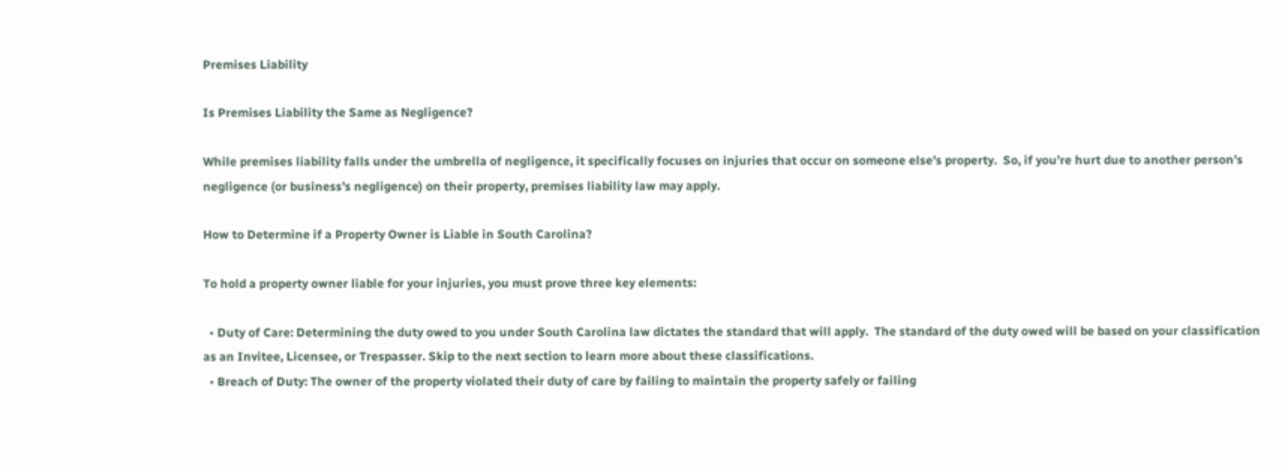Premises Liability

Is Premises Liability the Same as Negligence?

While premises liability falls under the umbrella of negligence, it specifically focuses on injuries that occur on someone else’s property.  So, if you’re hurt due to another person’s negligence (or business’s negligence) on their property, premises liability law may apply.

How to Determine if a Property Owner is Liable in South Carolina?

To hold a property owner liable for your injuries, you must prove three key elements:

  • Duty of Care: Determining the duty owed to you under South Carolina law dictates the standard that will apply.  The standard of the duty owed will be based on your classification as an Invitee, Licensee, or Trespasser. Skip to the next section to learn more about these classifications.
  • Breach of Duty: The owner of the property violated their duty of care by failing to maintain the property safely or failing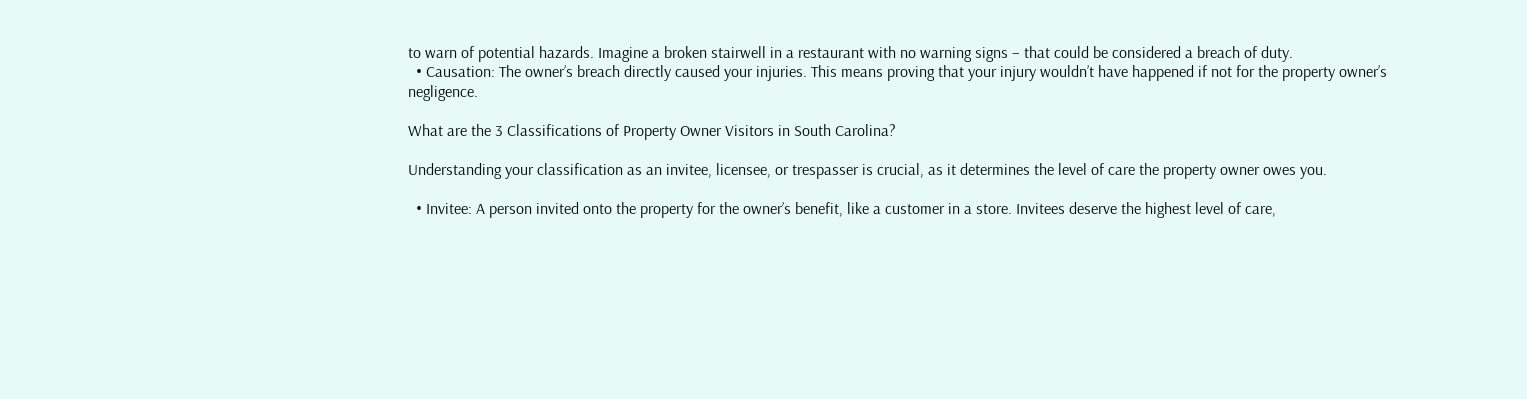to warn of potential hazards. Imagine a broken stairwell in a restaurant with no warning signs – that could be considered a breach of duty.
  • Causation: The owner’s breach directly caused your injuries. This means proving that your injury wouldn’t have happened if not for the property owner’s negligence.

What are the 3 Classifications of Property Owner Visitors in South Carolina?

Understanding your classification as an invitee, licensee, or trespasser is crucial, as it determines the level of care the property owner owes you.

  • Invitee: A person invited onto the property for the owner’s benefit, like a customer in a store. Invitees deserve the highest level of care,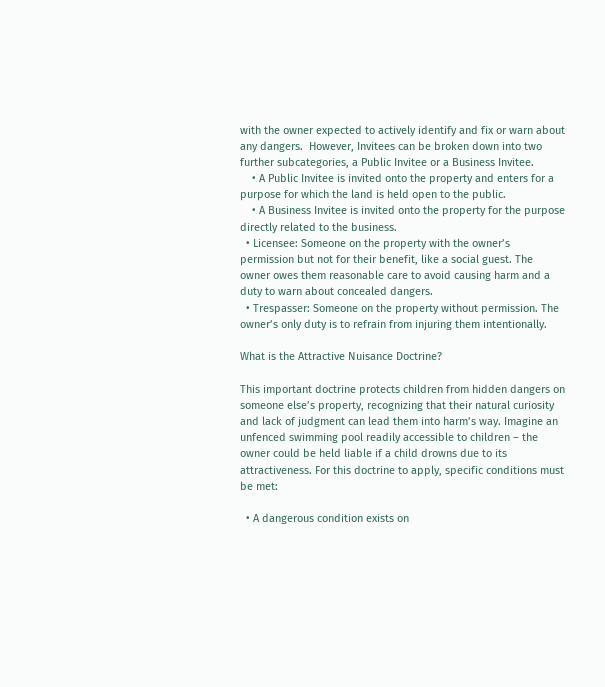with the owner expected to actively identify and fix or warn about any dangers.  However, Invitees can be broken down into two further subcategories, a Public Invitee or a Business Invitee.
    • A Public Invitee is invited onto the property and enters for a purpose for which the land is held open to the public.
    • A Business Invitee is invited onto the property for the purpose directly related to the business.
  • Licensee: Someone on the property with the owner’s permission but not for their benefit, like a social guest. The owner owes them reasonable care to avoid causing harm and a duty to warn about concealed dangers.
  • Trespasser: Someone on the property without permission. The owner’s only duty is to refrain from injuring them intentionally.

What is the Attractive Nuisance Doctrine?

This important doctrine protects children from hidden dangers on someone else’s property, recognizing that their natural curiosity and lack of judgment can lead them into harm’s way. Imagine an unfenced swimming pool readily accessible to children – the owner could be held liable if a child drowns due to its attractiveness. For this doctrine to apply, specific conditions must be met:

  • A dangerous condition exists on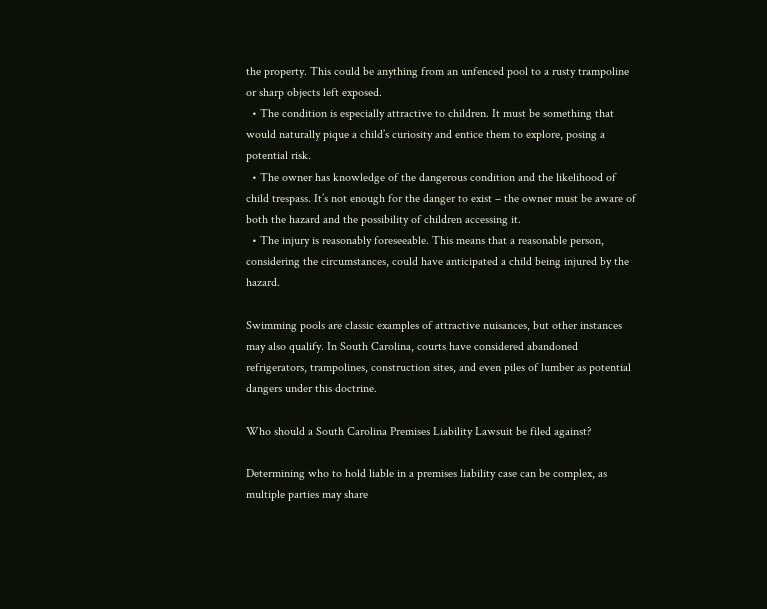the property. This could be anything from an unfenced pool to a rusty trampoline or sharp objects left exposed.
  • The condition is especially attractive to children. It must be something that would naturally pique a child’s curiosity and entice them to explore, posing a potential risk.
  • The owner has knowledge of the dangerous condition and the likelihood of child trespass. It’s not enough for the danger to exist – the owner must be aware of both the hazard and the possibility of children accessing it.
  • The injury is reasonably foreseeable. This means that a reasonable person, considering the circumstances, could have anticipated a child being injured by the hazard.

Swimming pools are classic examples of attractive nuisances, but other instances may also qualify. In South Carolina, courts have considered abandoned refrigerators, trampolines, construction sites, and even piles of lumber as potential dangers under this doctrine.

Who should a South Carolina Premises Liability Lawsuit be filed against?

Determining who to hold liable in a premises liability case can be complex, as multiple parties may share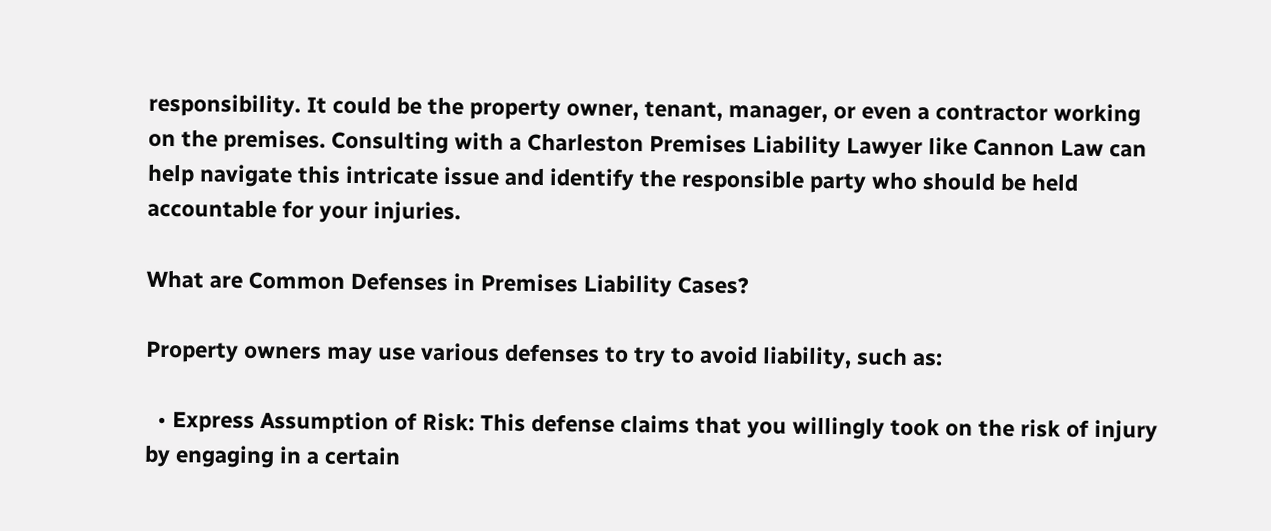responsibility. It could be the property owner, tenant, manager, or even a contractor working on the premises. Consulting with a Charleston Premises Liability Lawyer like Cannon Law can help navigate this intricate issue and identify the responsible party who should be held accountable for your injuries.

What are Common Defenses in Premises Liability Cases?

Property owners may use various defenses to try to avoid liability, such as:

  • Express Assumption of Risk: This defense claims that you willingly took on the risk of injury by engaging in a certain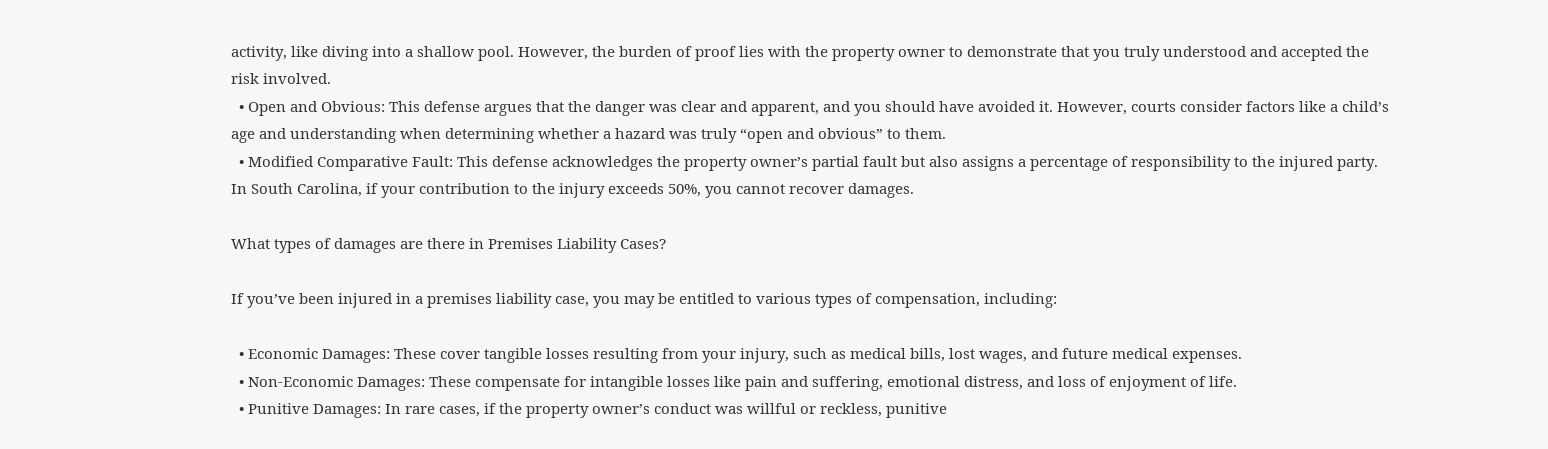activity, like diving into a shallow pool. However, the burden of proof lies with the property owner to demonstrate that you truly understood and accepted the risk involved.
  • Open and Obvious: This defense argues that the danger was clear and apparent, and you should have avoided it. However, courts consider factors like a child’s age and understanding when determining whether a hazard was truly “open and obvious” to them.
  • Modified Comparative Fault: This defense acknowledges the property owner’s partial fault but also assigns a percentage of responsibility to the injured party. In South Carolina, if your contribution to the injury exceeds 50%, you cannot recover damages.

What types of damages are there in Premises Liability Cases?

If you’ve been injured in a premises liability case, you may be entitled to various types of compensation, including:

  • Economic Damages: These cover tangible losses resulting from your injury, such as medical bills, lost wages, and future medical expenses.
  • Non-Economic Damages: These compensate for intangible losses like pain and suffering, emotional distress, and loss of enjoyment of life.
  • Punitive Damages: In rare cases, if the property owner’s conduct was willful or reckless, punitive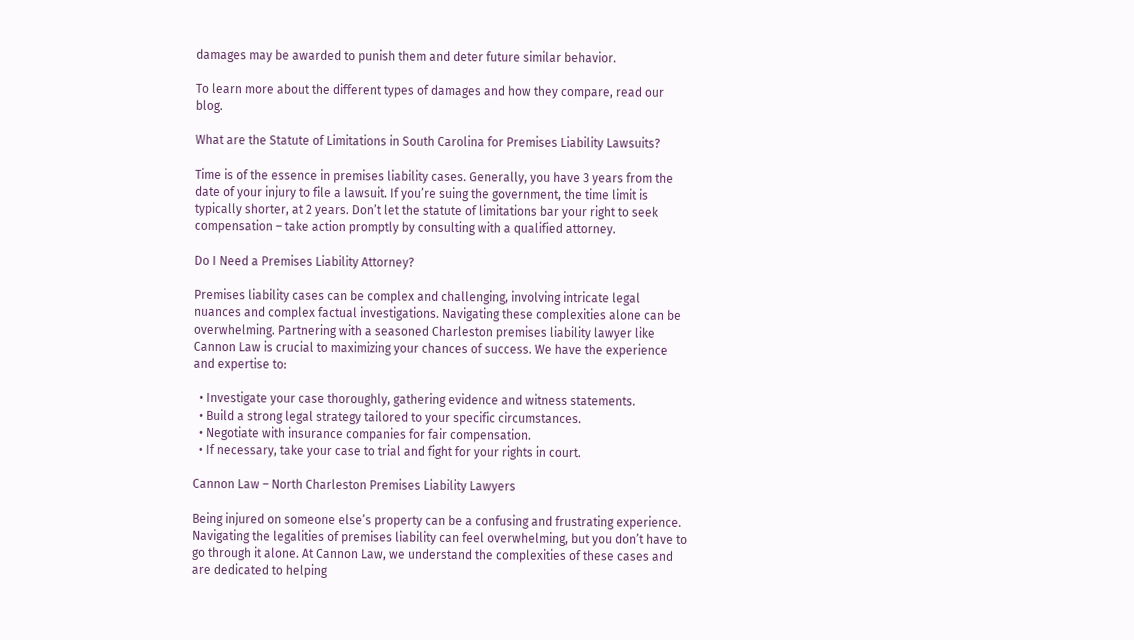damages may be awarded to punish them and deter future similar behavior.

To learn more about the different types of damages and how they compare, read our blog.

What are the Statute of Limitations in South Carolina for Premises Liability Lawsuits?

Time is of the essence in premises liability cases. Generally, you have 3 years from the date of your injury to file a lawsuit. If you’re suing the government, the time limit is typically shorter, at 2 years. Don’t let the statute of limitations bar your right to seek compensation – take action promptly by consulting with a qualified attorney.

Do I Need a Premises Liability Attorney?

Premises liability cases can be complex and challenging, involving intricate legal nuances and complex factual investigations. Navigating these complexities alone can be overwhelming. Partnering with a seasoned Charleston premises liability lawyer like Cannon Law is crucial to maximizing your chances of success. We have the experience and expertise to:

  • Investigate your case thoroughly, gathering evidence and witness statements.
  • Build a strong legal strategy tailored to your specific circumstances.
  • Negotiate with insurance companies for fair compensation.
  • If necessary, take your case to trial and fight for your rights in court.

Cannon Law – North Charleston Premises Liability Lawyers

Being injured on someone else’s property can be a confusing and frustrating experience. Navigating the legalities of premises liability can feel overwhelming, but you don’t have to go through it alone. At Cannon Law, we understand the complexities of these cases and are dedicated to helping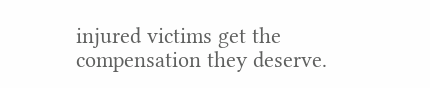injured victims get the compensation they deserve.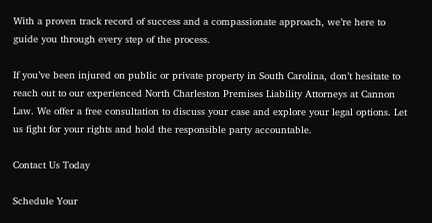With a proven track record of success and a compassionate approach, we’re here to guide you through every step of the process.

If you’ve been injured on public or private property in South Carolina, don’t hesitate to reach out to our experienced North Charleston Premises Liability Attorneys at Cannon Law. We offer a free consultation to discuss your case and explore your legal options. Let us fight for your rights and hold the responsible party accountable.

Contact Us Today

Schedule Your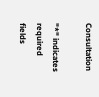Consultation

"*" indicates required fields